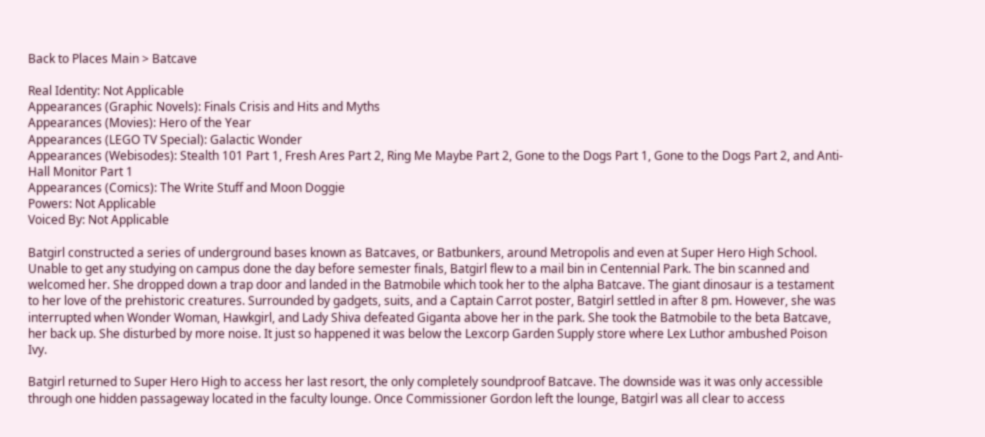Back to Places Main > Batcave

Real Identity: Not Applicable
Appearances (Graphic Novels): Finals Crisis and Hits and Myths
Appearances (Movies): Hero of the Year
Appearances (LEGO TV Special): Galactic Wonder
Appearances (Webisodes): Stealth 101 Part 1, Fresh Ares Part 2, Ring Me Maybe Part 2, Gone to the Dogs Part 1, Gone to the Dogs Part 2, and Anti-Hall Monitor Part 1
Appearances (Comics): The Write Stuff and Moon Doggie
Powers: Not Applicable
Voiced By: Not Applicable

Batgirl constructed a series of underground bases known as Batcaves, or Batbunkers, around Metropolis and even at Super Hero High School. Unable to get any studying on campus done the day before semester finals, Batgirl flew to a mail bin in Centennial Park. The bin scanned and welcomed her. She dropped down a trap door and landed in the Batmobile which took her to the alpha Batcave. The giant dinosaur is a testament to her love of the prehistoric creatures. Surrounded by gadgets, suits, and a Captain Carrot poster, Batgirl settled in after 8 pm. However, she was interrupted when Wonder Woman, Hawkgirl, and Lady Shiva defeated Giganta above her in the park. She took the Batmobile to the beta Batcave, her back up. She disturbed by more noise. It just so happened it was below the Lexcorp Garden Supply store where Lex Luthor ambushed Poison Ivy.

Batgirl returned to Super Hero High to access her last resort, the only completely soundproof Batcave. The downside was it was only accessible through one hidden passageway located in the faculty lounge. Once Commissioner Gordon left the lounge, Batgirl was all clear to access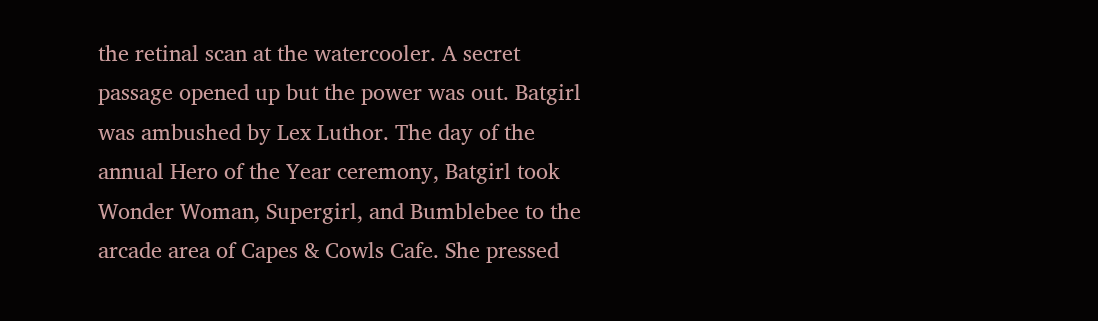the retinal scan at the watercooler. A secret passage opened up but the power was out. Batgirl was ambushed by Lex Luthor. The day of the annual Hero of the Year ceremony, Batgirl took Wonder Woman, Supergirl, and Bumblebee to the arcade area of Capes & Cowls Cafe. She pressed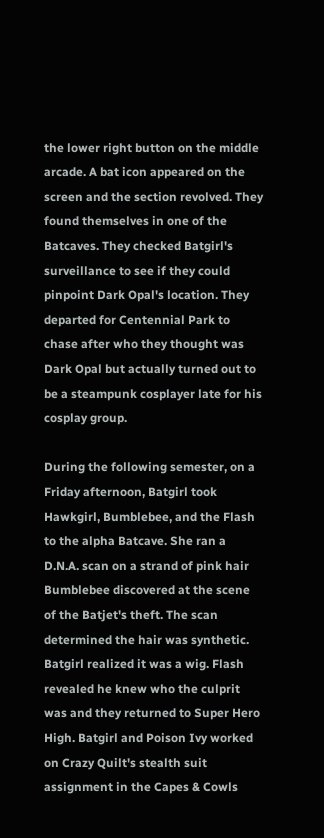the lower right button on the middle arcade. A bat icon appeared on the screen and the section revolved. They found themselves in one of the Batcaves. They checked Batgirl's surveillance to see if they could pinpoint Dark Opal's location. They departed for Centennial Park to chase after who they thought was Dark Opal but actually turned out to be a steampunk cosplayer late for his cosplay group.

During the following semester, on a Friday afternoon, Batgirl took Hawkgirl, Bumblebee, and the Flash to the alpha Batcave. She ran a D.N.A. scan on a strand of pink hair Bumblebee discovered at the scene of the Batjet's theft. The scan determined the hair was synthetic. Batgirl realized it was a wig. Flash revealed he knew who the culprit was and they returned to Super Hero High. Batgirl and Poison Ivy worked on Crazy Quilt's stealth suit assignment in the Capes & Cowls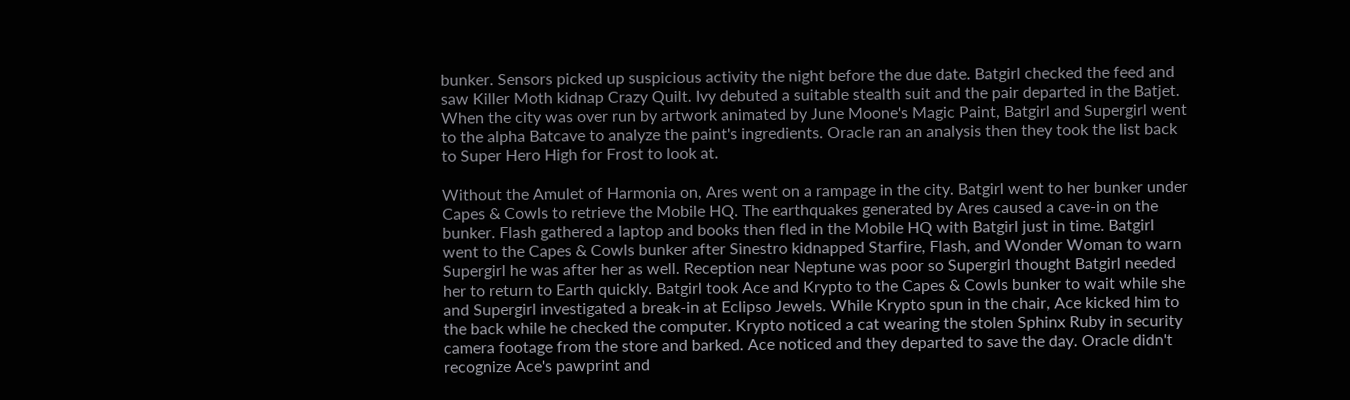bunker. Sensors picked up suspicious activity the night before the due date. Batgirl checked the feed and saw Killer Moth kidnap Crazy Quilt. Ivy debuted a suitable stealth suit and the pair departed in the Batjet. When the city was over run by artwork animated by June Moone's Magic Paint, Batgirl and Supergirl went to the alpha Batcave to analyze the paint's ingredients. Oracle ran an analysis then they took the list back to Super Hero High for Frost to look at.

Without the Amulet of Harmonia on, Ares went on a rampage in the city. Batgirl went to her bunker under Capes & Cowls to retrieve the Mobile HQ. The earthquakes generated by Ares caused a cave-in on the bunker. Flash gathered a laptop and books then fled in the Mobile HQ with Batgirl just in time. Batgirl went to the Capes & Cowls bunker after Sinestro kidnapped Starfire, Flash, and Wonder Woman to warn Supergirl he was after her as well. Reception near Neptune was poor so Supergirl thought Batgirl needed her to return to Earth quickly. Batgirl took Ace and Krypto to the Capes & Cowls bunker to wait while she and Supergirl investigated a break-in at Eclipso Jewels. While Krypto spun in the chair, Ace kicked him to the back while he checked the computer. Krypto noticed a cat wearing the stolen Sphinx Ruby in security camera footage from the store and barked. Ace noticed and they departed to save the day. Oracle didn't recognize Ace's pawprint and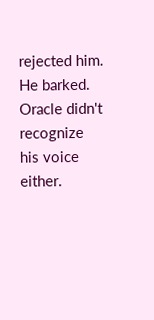rejected him. He barked. Oracle didn't recognize his voice either.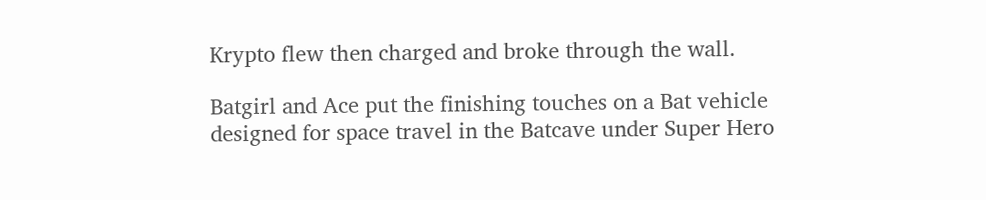Krypto flew then charged and broke through the wall.

Batgirl and Ace put the finishing touches on a Bat vehicle designed for space travel in the Batcave under Super Hero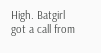High. Batgirl got a call from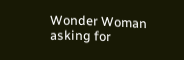Wonder Woman asking for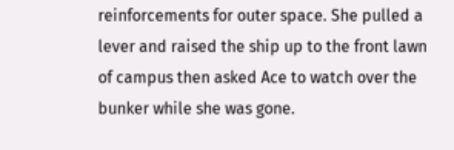reinforcements for outer space. She pulled a lever and raised the ship up to the front lawn of campus then asked Ace to watch over the bunker while she was gone.